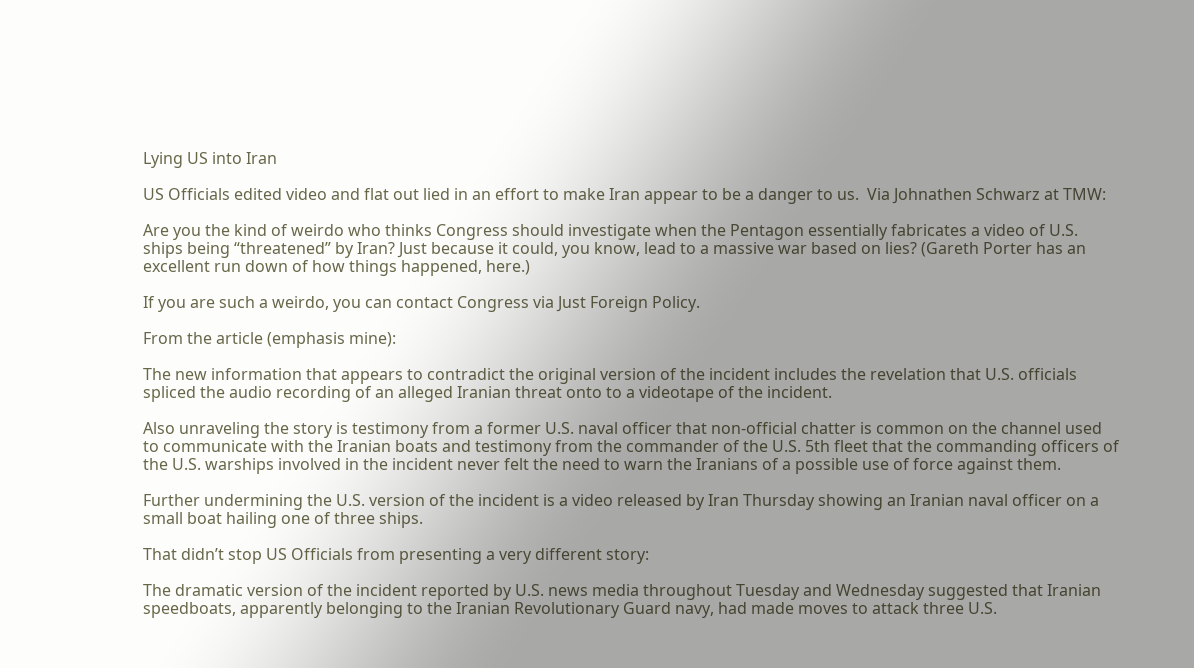Lying US into Iran

US Officials edited video and flat out lied in an effort to make Iran appear to be a danger to us.  Via Johnathen Schwarz at TMW:

Are you the kind of weirdo who thinks Congress should investigate when the Pentagon essentially fabricates a video of U.S. ships being “threatened” by Iran? Just because it could, you know, lead to a massive war based on lies? (Gareth Porter has an excellent run down of how things happened, here.)

If you are such a weirdo, you can contact Congress via Just Foreign Policy.

From the article (emphasis mine):

The new information that appears to contradict the original version of the incident includes the revelation that U.S. officials spliced the audio recording of an alleged Iranian threat onto to a videotape of the incident.

Also unraveling the story is testimony from a former U.S. naval officer that non-official chatter is common on the channel used to communicate with the Iranian boats and testimony from the commander of the U.S. 5th fleet that the commanding officers of the U.S. warships involved in the incident never felt the need to warn the Iranians of a possible use of force against them.

Further undermining the U.S. version of the incident is a video released by Iran Thursday showing an Iranian naval officer on a small boat hailing one of three ships.

That didn’t stop US Officials from presenting a very different story:

The dramatic version of the incident reported by U.S. news media throughout Tuesday and Wednesday suggested that Iranian speedboats, apparently belonging to the Iranian Revolutionary Guard navy, had made moves to attack three U.S.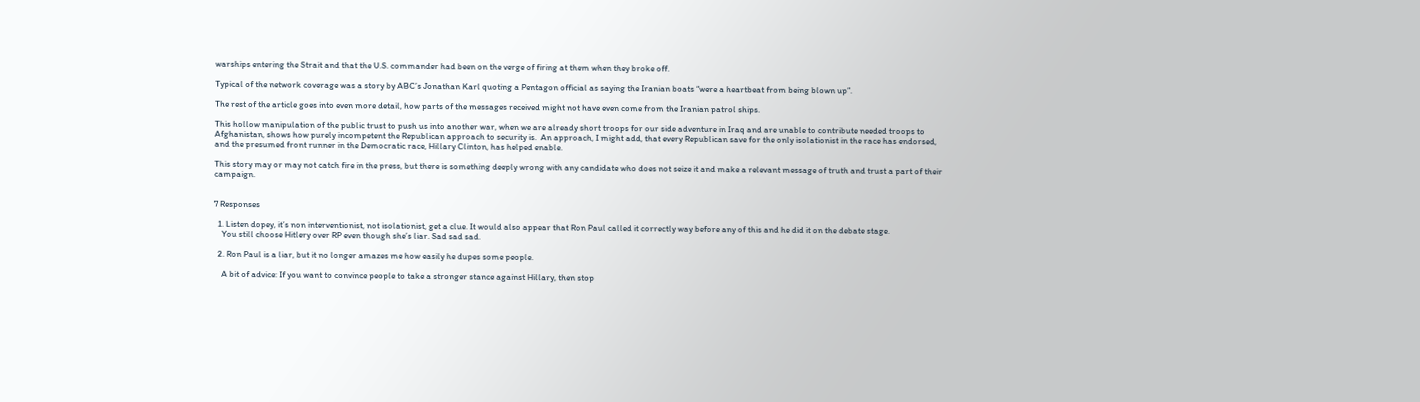warships entering the Strait and that the U.S. commander had been on the verge of firing at them when they broke off.

Typical of the network coverage was a story by ABC’s Jonathan Karl quoting a Pentagon official as saying the Iranian boats “were a heartbeat from being blown up”.

The rest of the article goes into even more detail, how parts of the messages received might not have even come from the Iranian patrol ships.

This hollow manipulation of the public trust to push us into another war, when we are already short troops for our side adventure in Iraq and are unable to contribute needed troops to Afghanistan, shows how purely incompetent the Republican approach to security is.  An approach, I might add, that every Republican save for the only isolationist in the race has endorsed, and the presumed front runner in the Democratic race, Hillary Clinton, has helped enable.

This story may or may not catch fire in the press, but there is something deeply wrong with any candidate who does not seize it and make a relevant message of truth and trust a part of their campaign.


7 Responses

  1. Listen dopey, it’s non interventionist, not isolationist, get a clue. It would also appear that Ron Paul called it correctly way before any of this and he did it on the debate stage.
    You still choose Hitlery over RP even though she’s liar. Sad sad sad.

  2. Ron Paul is a liar, but it no longer amazes me how easily he dupes some people.

    A bit of advice: If you want to convince people to take a stronger stance against Hillary, then stop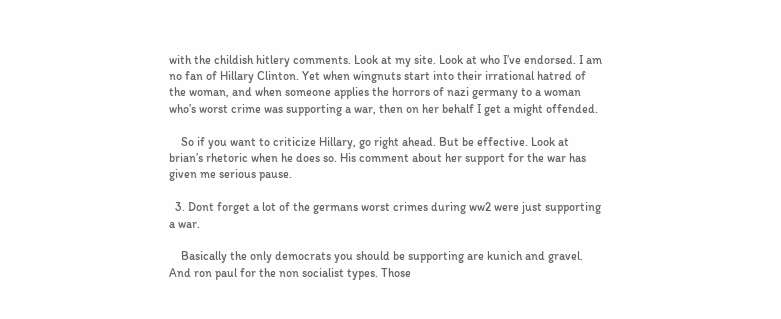with the childish hitlery comments. Look at my site. Look at who I’ve endorsed. I am no fan of Hillary Clinton. Yet when wingnuts start into their irrational hatred of the woman, and when someone applies the horrors of nazi germany to a woman who’s worst crime was supporting a war, then on her behalf I get a might offended.

    So if you want to criticize Hillary, go right ahead. But be effective. Look at brian’s rhetoric when he does so. His comment about her support for the war has given me serious pause.

  3. Dont forget a lot of the germans worst crimes during ww2 were just supporting a war.

    Basically the only democrats you should be supporting are kunich and gravel. And ron paul for the non socialist types. Those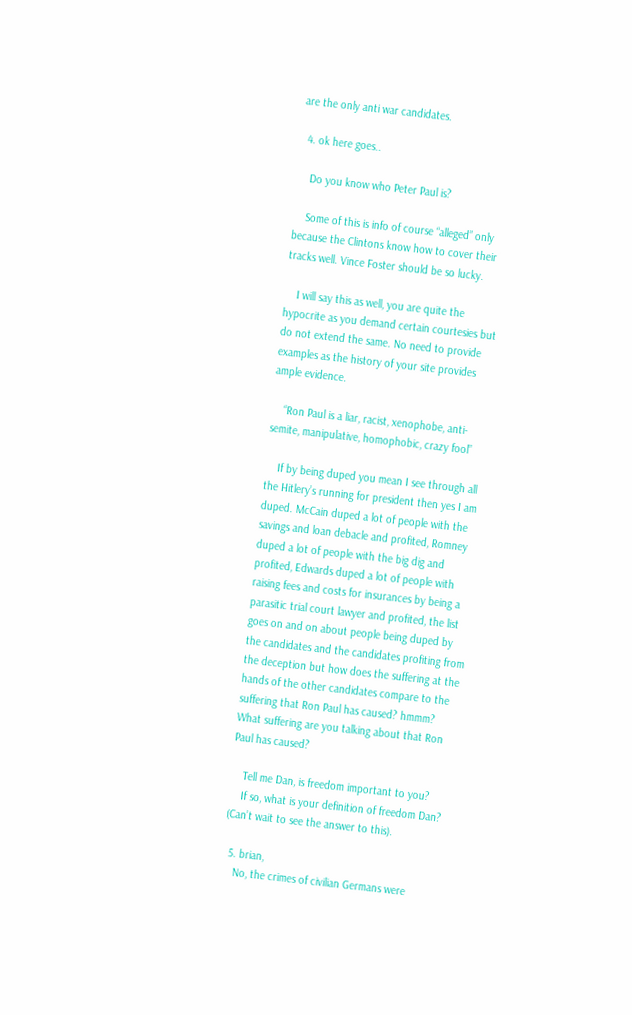are the only anti war candidates.

  4. ok here goes..

    Do you know who Peter Paul is?

    Some of this is info of course “alleged” only because the Clintons know how to cover their tracks well. Vince Foster should be so lucky.

    I will say this as well, you are quite the hypocrite as you demand certain courtesies but do not extend the same. No need to provide examples as the history of your site provides ample evidence.

    “Ron Paul is a liar, racist, xenophobe, anti-semite, manipulative, homophobic, crazy fool”

    If by being duped you mean I see through all the Hitlery’s running for president then yes I am duped. McCain duped a lot of people with the savings and loan debacle and profited, Romney duped a lot of people with the big dig and profited, Edwards duped a lot of people with raising fees and costs for insurances by being a parasitic trial court lawyer and profited, the list goes on and on about people being duped by the candidates and the candidates profiting from the deception but how does the suffering at the hands of the other candidates compare to the suffering that Ron Paul has caused? hmmm? What suffering are you talking about that Ron Paul has caused?

    Tell me Dan, is freedom important to you?
    If so, what is your definition of freedom Dan? (Can’t wait to see the answer to this).

  5. brian,
    No, the crimes of civilian Germans were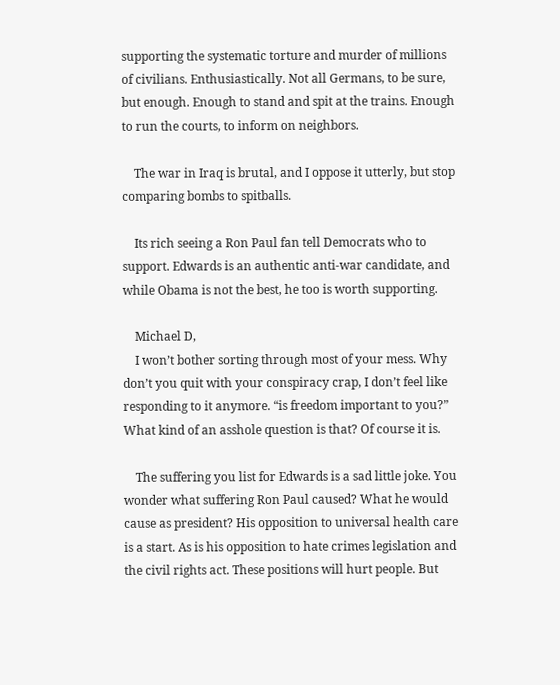supporting the systematic torture and murder of millions of civilians. Enthusiastically. Not all Germans, to be sure, but enough. Enough to stand and spit at the trains. Enough to run the courts, to inform on neighbors.

    The war in Iraq is brutal, and I oppose it utterly, but stop comparing bombs to spitballs.

    Its rich seeing a Ron Paul fan tell Democrats who to support. Edwards is an authentic anti-war candidate, and while Obama is not the best, he too is worth supporting.

    Michael D,
    I won’t bother sorting through most of your mess. Why don’t you quit with your conspiracy crap, I don’t feel like responding to it anymore. “is freedom important to you?” What kind of an asshole question is that? Of course it is.

    The suffering you list for Edwards is a sad little joke. You wonder what suffering Ron Paul caused? What he would cause as president? His opposition to universal health care is a start. As is his opposition to hate crimes legislation and the civil rights act. These positions will hurt people. But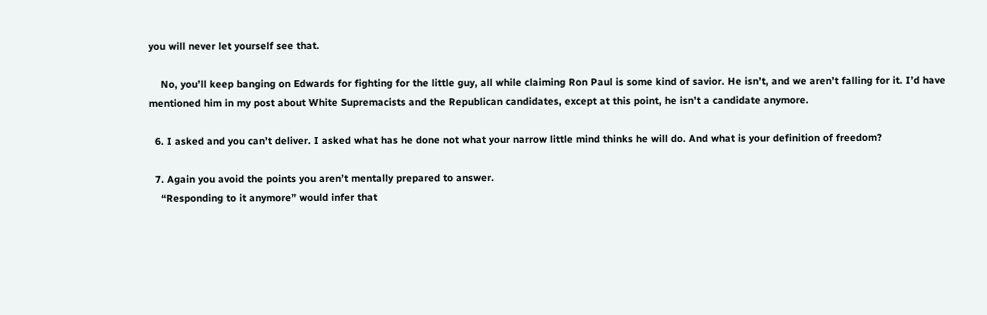you will never let yourself see that.

    No, you’ll keep banging on Edwards for fighting for the little guy, all while claiming Ron Paul is some kind of savior. He isn’t, and we aren’t falling for it. I’d have mentioned him in my post about White Supremacists and the Republican candidates, except at this point, he isn’t a candidate anymore.

  6. I asked and you can’t deliver. I asked what has he done not what your narrow little mind thinks he will do. And what is your definition of freedom?

  7. Again you avoid the points you aren’t mentally prepared to answer.
    “Responding to it anymore” would infer that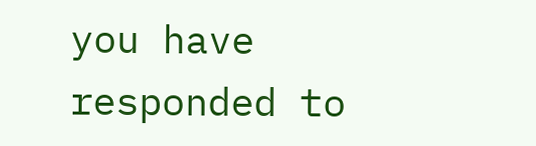you have responded to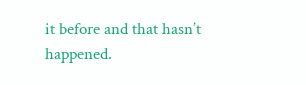it before and that hasn’t happened.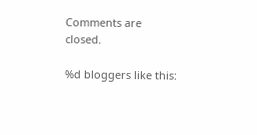Comments are closed.

%d bloggers like this: